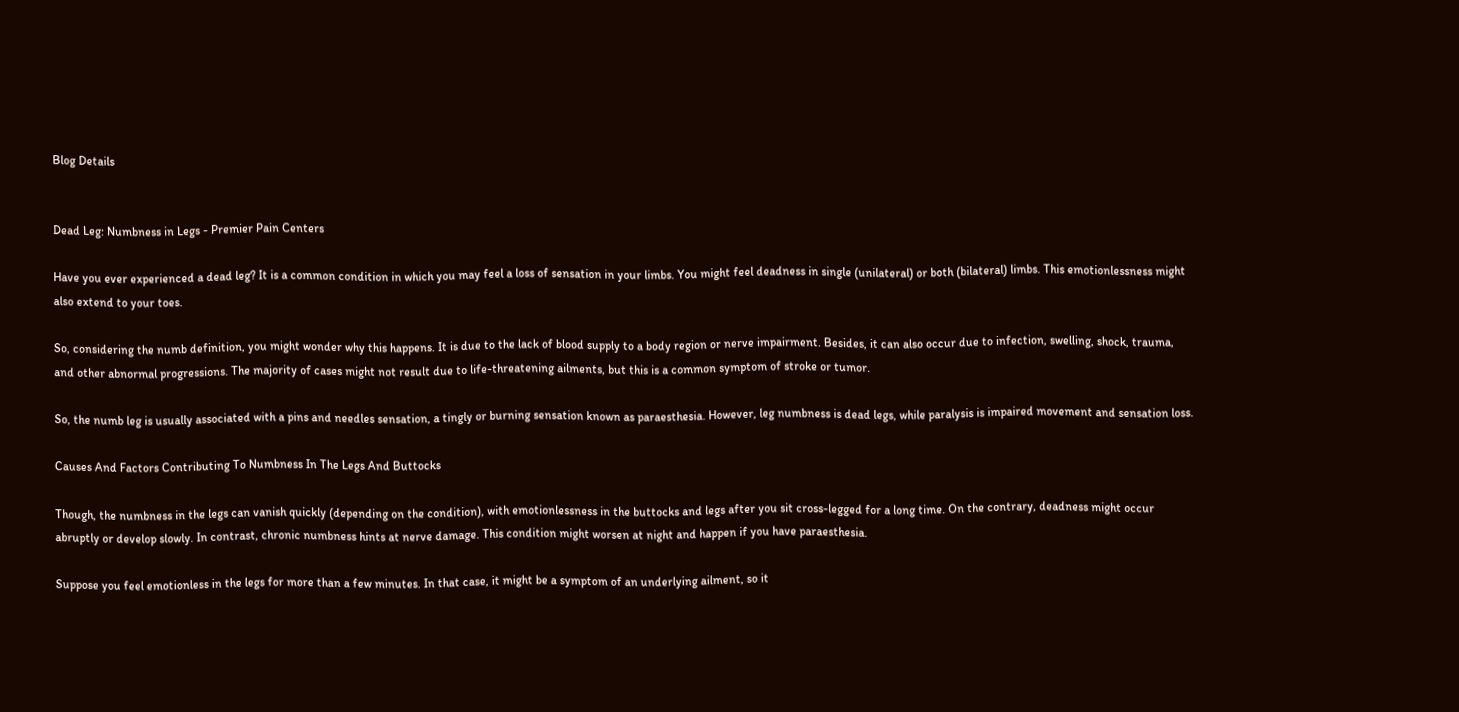Blog Details


Dead Leg: Numbness in Legs - Premier Pain Centers

Have you ever experienced a dead leg? It is a common condition in which you may feel a loss of sensation in your limbs. You might feel deadness in single (unilateral) or both (bilateral) limbs. This emotionlessness might also extend to your toes.

So, considering the numb definition, you might wonder why this happens. It is due to the lack of blood supply to a body region or nerve impairment. Besides, it can also occur due to infection, swelling, shock, trauma, and other abnormal progressions. The majority of cases might not result due to life-threatening ailments, but this is a common symptom of stroke or tumor.

So, the numb leg is usually associated with a pins and needles sensation, a tingly or burning sensation known as paraesthesia. However, leg numbness is dead legs, while paralysis is impaired movement and sensation loss.

Causes And Factors Contributing To Numbness In The Legs And Buttocks

Though, the numbness in the legs can vanish quickly (depending on the condition), with emotionlessness in the buttocks and legs after you sit cross-legged for a long time. On the contrary, deadness might occur abruptly or develop slowly. In contrast, chronic numbness hints at nerve damage. This condition might worsen at night and happen if you have paraesthesia.

Suppose you feel emotionless in the legs for more than a few minutes. In that case, it might be a symptom of an underlying ailment, so it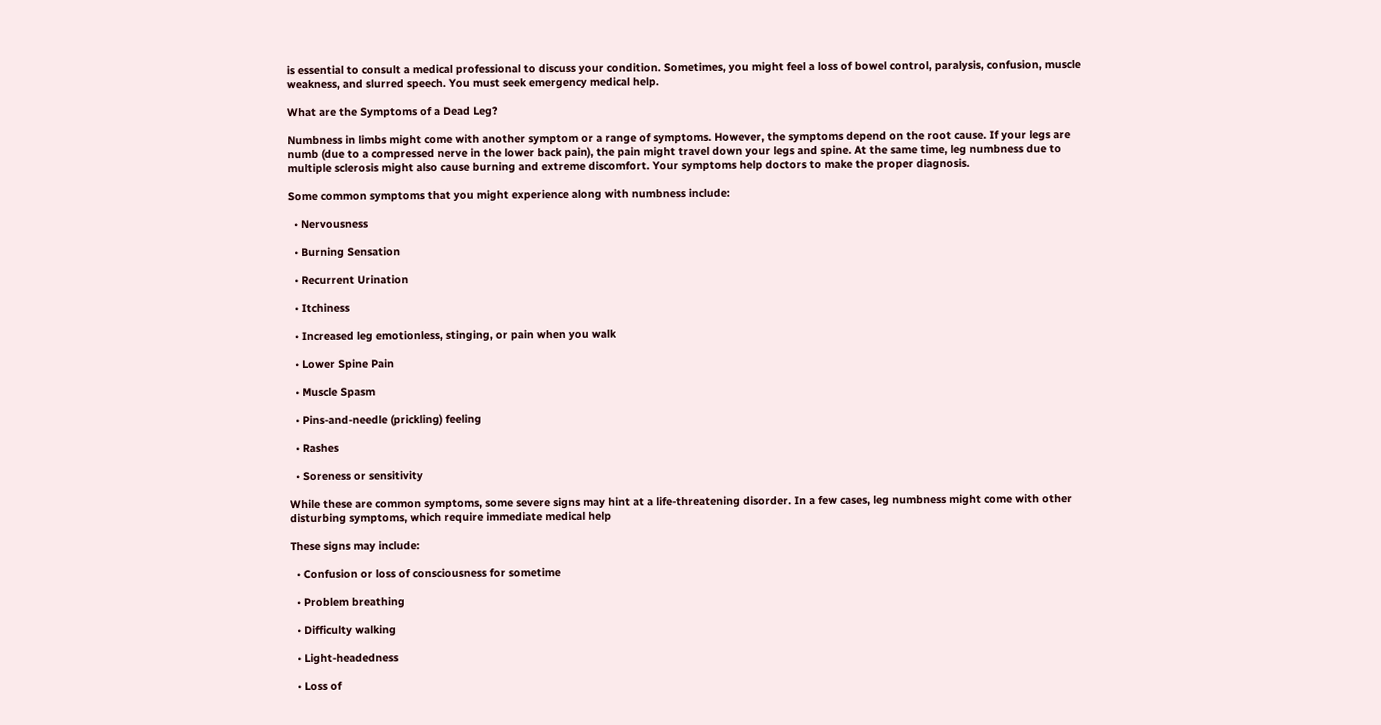is essential to consult a medical professional to discuss your condition. Sometimes, you might feel a loss of bowel control, paralysis, confusion, muscle weakness, and slurred speech. You must seek emergency medical help.

What are the Symptoms of a Dead Leg?

Numbness in limbs might come with another symptom or a range of symptoms. However, the symptoms depend on the root cause. If your legs are numb (due to a compressed nerve in the lower back pain), the pain might travel down your legs and spine. At the same time, leg numbness due to multiple sclerosis might also cause burning and extreme discomfort. Your symptoms help doctors to make the proper diagnosis.

Some common symptoms that you might experience along with numbness include:

  • Nervousness

  • Burning Sensation

  • Recurrent Urination

  • Itchiness

  • Increased leg emotionless, stinging, or pain when you walk

  • Lower Spine Pain

  • Muscle Spasm

  • Pins-and-needle (prickling) feeling

  • Rashes

  • Soreness or sensitivity

While these are common symptoms, some severe signs may hint at a life-threatening disorder. In a few cases, leg numbness might come with other disturbing symptoms, which require immediate medical help

These signs may include:

  • Confusion or loss of consciousness for sometime

  • Problem breathing

  • Difficulty walking

  • Light-headedness

  • Loss of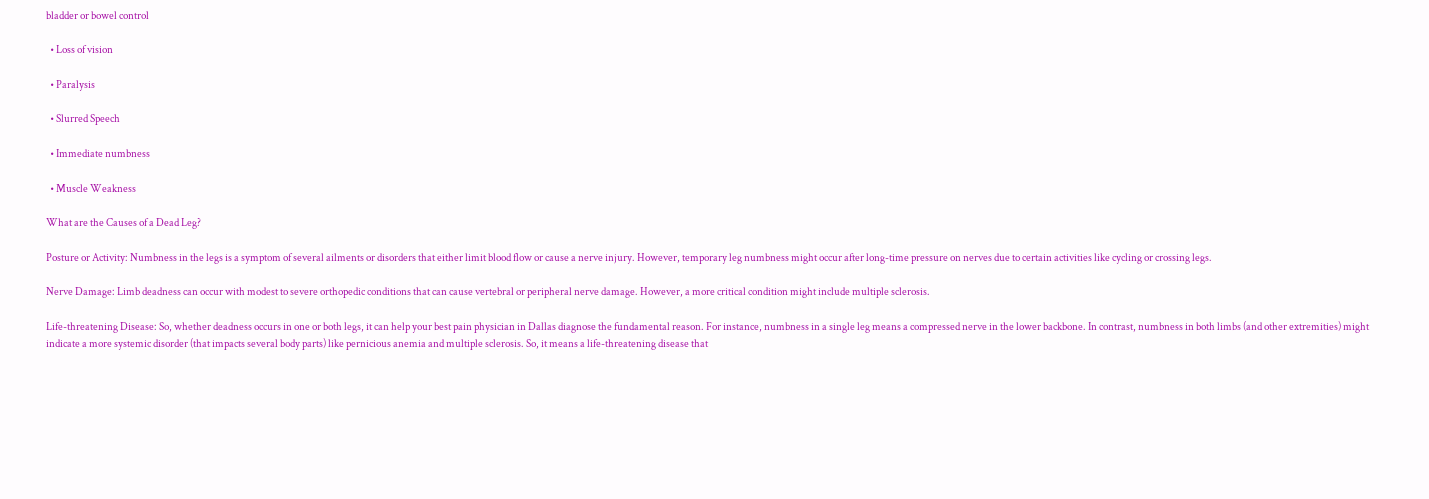bladder or bowel control

  • Loss of vision

  • Paralysis

  • Slurred Speech

  • Immediate numbness

  • Muscle Weakness

What are the Causes of a Dead Leg?

Posture or Activity: Numbness in the legs is a symptom of several ailments or disorders that either limit blood flow or cause a nerve injury. However, temporary leg numbness might occur after long-time pressure on nerves due to certain activities like cycling or crossing legs.

Nerve Damage: Limb deadness can occur with modest to severe orthopedic conditions that can cause vertebral or peripheral nerve damage. However, a more critical condition might include multiple sclerosis.

Life-threatening Disease: So, whether deadness occurs in one or both legs, it can help your best pain physician in Dallas diagnose the fundamental reason. For instance, numbness in a single leg means a compressed nerve in the lower backbone. In contrast, numbness in both limbs (and other extremities) might indicate a more systemic disorder (that impacts several body parts) like pernicious anemia and multiple sclerosis. So, it means a life-threatening disease that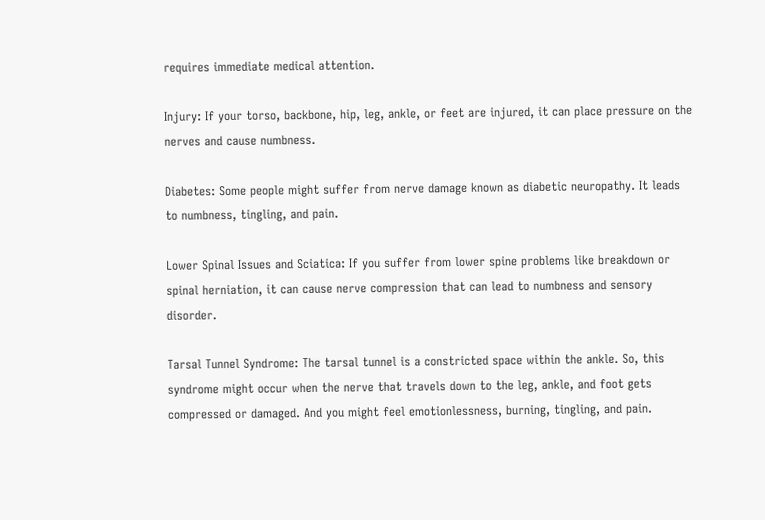requires immediate medical attention.

Injury: If your torso, backbone, hip, leg, ankle, or feet are injured, it can place pressure on the nerves and cause numbness.

Diabetes: Some people might suffer from nerve damage known as diabetic neuropathy. It leads to numbness, tingling, and pain.

Lower Spinal Issues and Sciatica: If you suffer from lower spine problems like breakdown or spinal herniation, it can cause nerve compression that can lead to numbness and sensory disorder.

Tarsal Tunnel Syndrome: The tarsal tunnel is a constricted space within the ankle. So, this syndrome might occur when the nerve that travels down to the leg, ankle, and foot gets compressed or damaged. And you might feel emotionlessness, burning, tingling, and pain.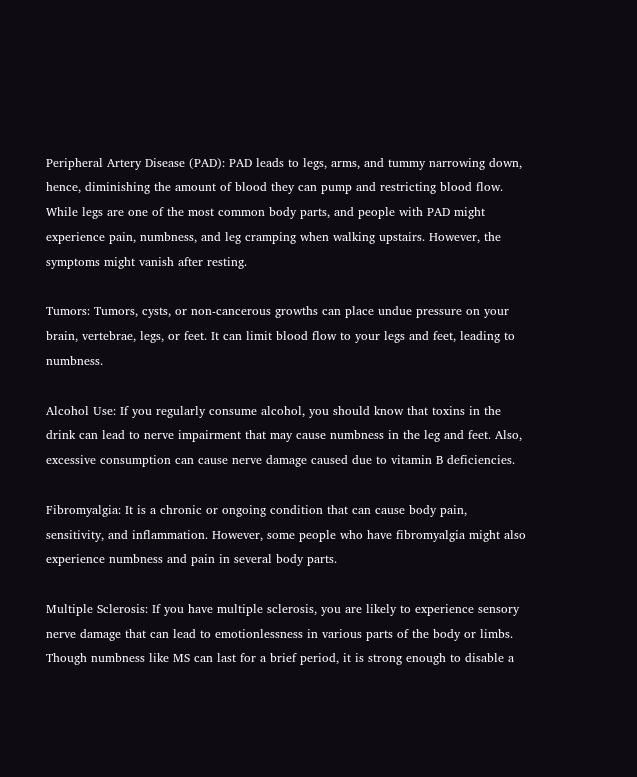Peripheral Artery Disease (PAD): PAD leads to legs, arms, and tummy narrowing down, hence, diminishing the amount of blood they can pump and restricting blood flow. While legs are one of the most common body parts, and people with PAD might experience pain, numbness, and leg cramping when walking upstairs. However, the symptoms might vanish after resting.

Tumors: Tumors, cysts, or non-cancerous growths can place undue pressure on your brain, vertebrae, legs, or feet. It can limit blood flow to your legs and feet, leading to numbness.

Alcohol Use: If you regularly consume alcohol, you should know that toxins in the drink can lead to nerve impairment that may cause numbness in the leg and feet. Also, excessive consumption can cause nerve damage caused due to vitamin B deficiencies.

Fibromyalgia: It is a chronic or ongoing condition that can cause body pain, sensitivity, and inflammation. However, some people who have fibromyalgia might also experience numbness and pain in several body parts.

Multiple Sclerosis: If you have multiple sclerosis, you are likely to experience sensory nerve damage that can lead to emotionlessness in various parts of the body or limbs. Though numbness like MS can last for a brief period, it is strong enough to disable a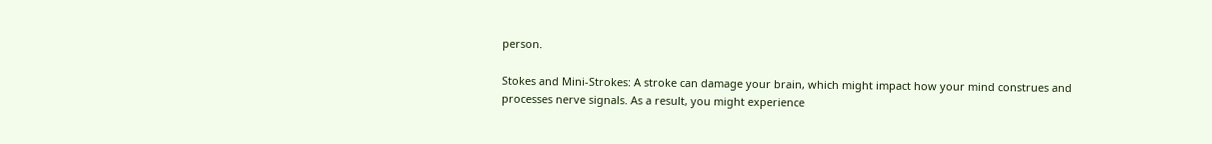person.

Stokes and Mini-Strokes: A stroke can damage your brain, which might impact how your mind construes and processes nerve signals. As a result, you might experience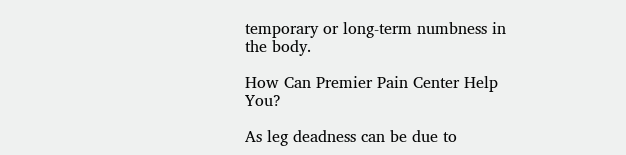temporary or long-term numbness in the body.

How Can Premier Pain Center Help You?

As leg deadness can be due to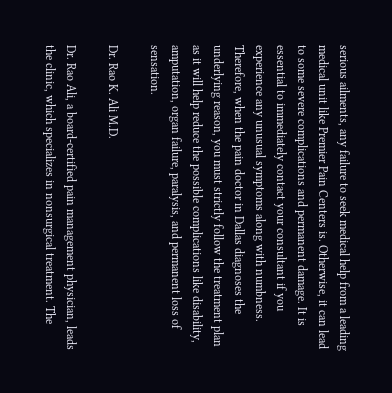serious ailments, any failure to seek medical help from a leading medical unit like Premier Pain Centers is. Otherwise, it can lead to some severe complications and permanent damage. It is essential to immediately contact your consultant if you experience any unusual symptoms along with numbness. Therefore, when the pain doctor in Dallas diagnoses the underlying reason, you must strictly follow the treatment plan as it will help reduce the possible complications like disability, amputation, organ failure, paralysis, and permanent loss of sensation.

Dr. Rao K. Ali M.D.

Dr. Rao Ali, a board-certified pain management physician, leads the clinic, which specializes in nonsurgical treatment. The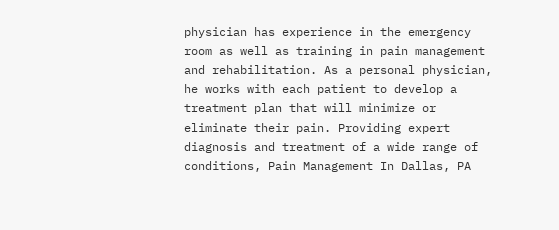physician has experience in the emergency room as well as training in pain management and rehabilitation. As a personal physician, he works with each patient to develop a treatment plan that will minimize or eliminate their pain. Providing expert diagnosis and treatment of a wide range of conditions, Pain Management In Dallas, PA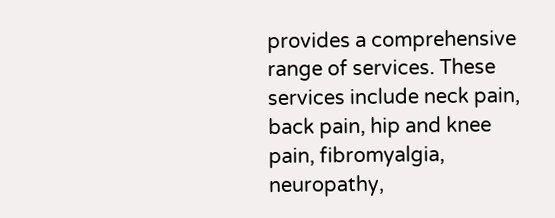provides a comprehensive range of services. These services include neck pain, back pain, hip and knee pain, fibromyalgia, neuropathy,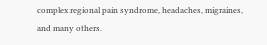complex regional pain syndrome, headaches, migraines, and many others.